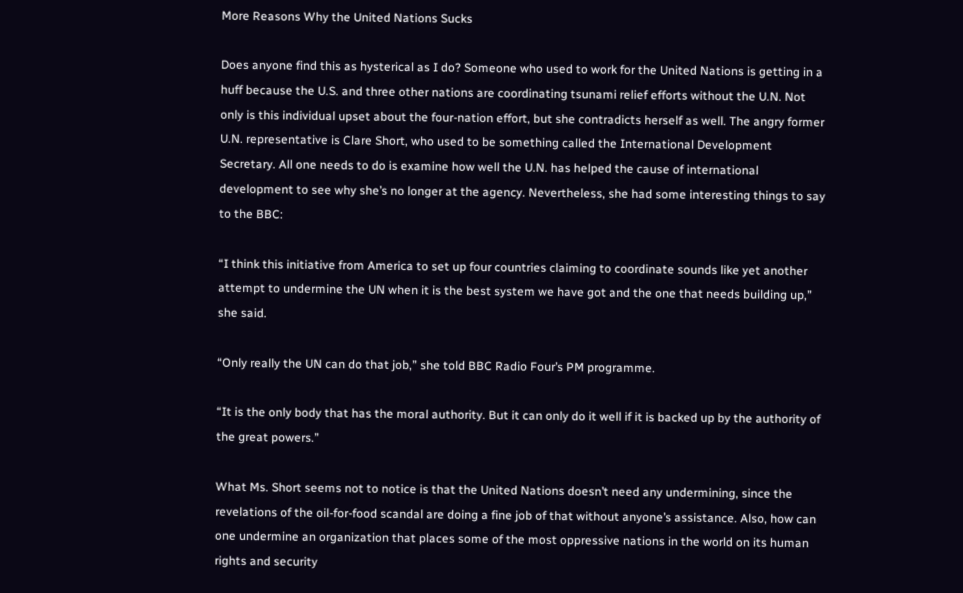More Reasons Why the United Nations Sucks

Does anyone find this as hysterical as I do? Someone who used to work for the United Nations is getting in a huff because the U.S. and three other nations are coordinating tsunami relief efforts without the U.N. Not only is this individual upset about the four-nation effort, but she contradicts herself as well. The angry former U.N. representative is Clare Short, who used to be something called the International Development Secretary. All one needs to do is examine how well the U.N. has helped the cause of international development to see why she’s no longer at the agency. Nevertheless, she had some interesting things to say to the BBC:

“I think this initiative from America to set up four countries claiming to coordinate sounds like yet another attempt to undermine the UN when it is the best system we have got and the one that needs building up,” she said.

“Only really the UN can do that job,” she told BBC Radio Four’s PM programme.

“It is the only body that has the moral authority. But it can only do it well if it is backed up by the authority of the great powers.”

What Ms. Short seems not to notice is that the United Nations doesn’t need any undermining, since the revelations of the oil-for-food scandal are doing a fine job of that without anyone’s assistance. Also, how can one undermine an organization that places some of the most oppressive nations in the world on its human rights and security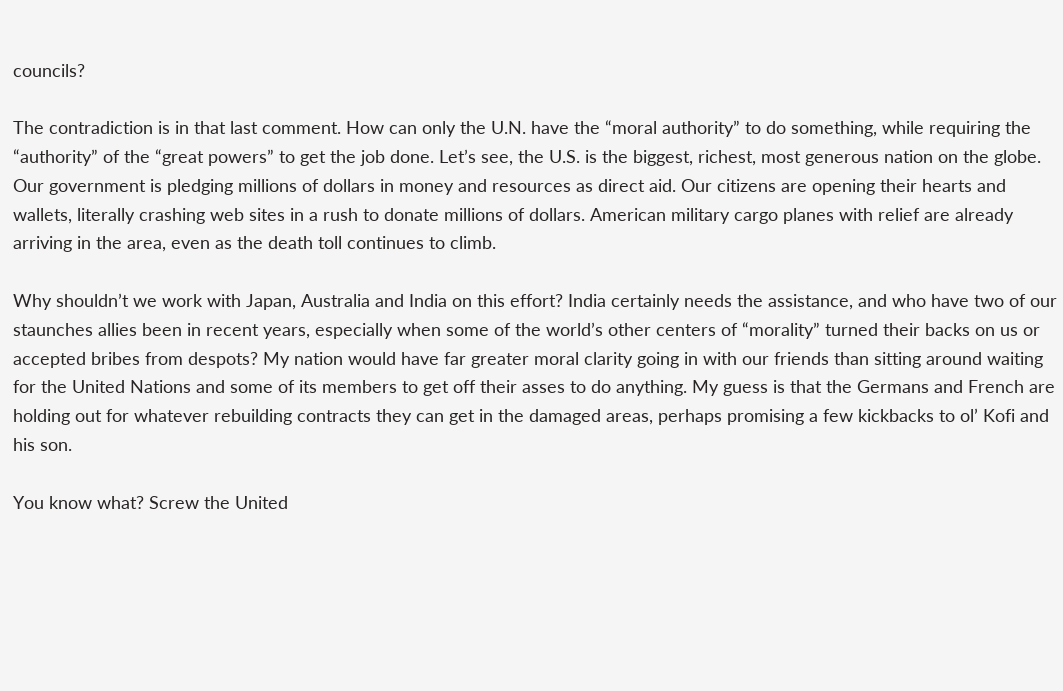councils?

The contradiction is in that last comment. How can only the U.N. have the “moral authority” to do something, while requiring the “authority” of the “great powers” to get the job done. Let’s see, the U.S. is the biggest, richest, most generous nation on the globe. Our government is pledging millions of dollars in money and resources as direct aid. Our citizens are opening their hearts and wallets, literally crashing web sites in a rush to donate millions of dollars. American military cargo planes with relief are already arriving in the area, even as the death toll continues to climb.

Why shouldn’t we work with Japan, Australia and India on this effort? India certainly needs the assistance, and who have two of our staunches allies been in recent years, especially when some of the world’s other centers of “morality” turned their backs on us or accepted bribes from despots? My nation would have far greater moral clarity going in with our friends than sitting around waiting for the United Nations and some of its members to get off their asses to do anything. My guess is that the Germans and French are holding out for whatever rebuilding contracts they can get in the damaged areas, perhaps promising a few kickbacks to ol’ Kofi and his son.

You know what? Screw the United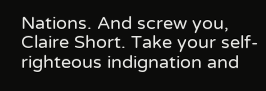Nations. And screw you, Claire Short. Take your self-righteous indignation and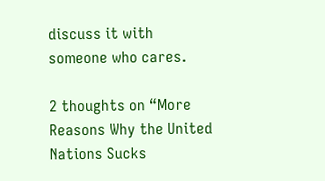discuss it with someone who cares.

2 thoughts on “More Reasons Why the United Nations Sucks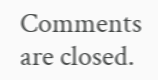Comments are closed.